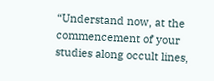“Understand now, at the commencement of your studies along occult lines,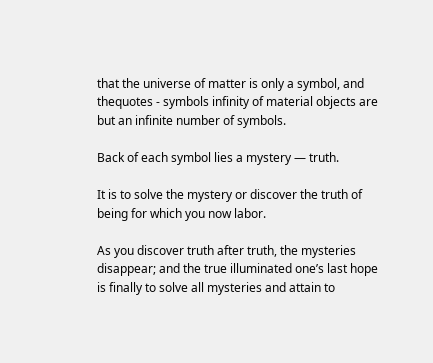that the universe of matter is only a symbol, and thequotes - symbols infinity of material objects are but an infinite number of symbols.

Back of each symbol lies a mystery — truth.

It is to solve the mystery or discover the truth of being for which you now labor.

As you discover truth after truth, the mysteries disappear; and the true illuminated one’s last hope is finally to solve all mysteries and attain to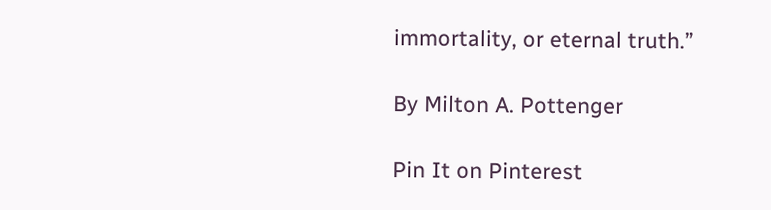immortality, or eternal truth.”

By Milton A. Pottenger

Pin It on Pinterest